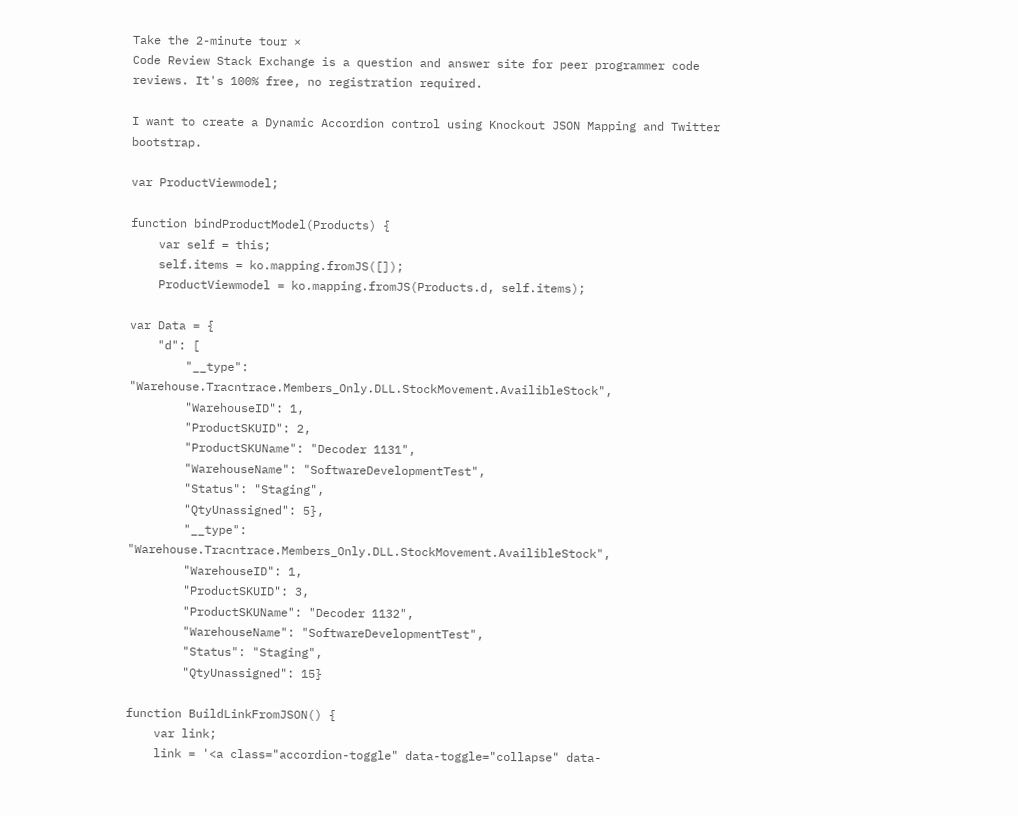Take the 2-minute tour ×
Code Review Stack Exchange is a question and answer site for peer programmer code reviews. It's 100% free, no registration required.

I want to create a Dynamic Accordion control using Knockout JSON Mapping and Twitter bootstrap.

var ProductViewmodel;

function bindProductModel(Products) {
    var self = this;
    self.items = ko.mapping.fromJS([]);
    ProductViewmodel = ko.mapping.fromJS(Products.d, self.items);

var Data = {
    "d": [
        "__type": "Warehouse.Tracntrace.Members_Only.DLL.StockMovement.AvailibleStock",
        "WarehouseID": 1,
        "ProductSKUID": 2,
        "ProductSKUName": "Decoder 1131",
        "WarehouseName": "SoftwareDevelopmentTest",
        "Status": "Staging",
        "QtyUnassigned": 5},
        "__type": "Warehouse.Tracntrace.Members_Only.DLL.StockMovement.AvailibleStock",
        "WarehouseID": 1,
        "ProductSKUID": 3,
        "ProductSKUName": "Decoder 1132",
        "WarehouseName": "SoftwareDevelopmentTest",
        "Status": "Staging",
        "QtyUnassigned": 15}

function BuildLinkFromJSON() {
    var link;
    link = '<a class="accordion-toggle" data-toggle="collapse" data-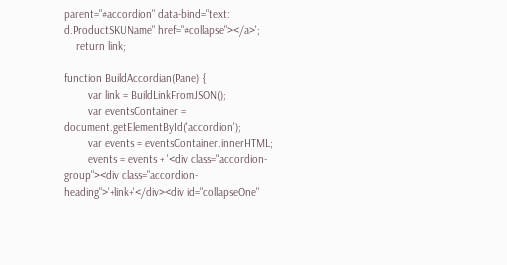parent="#accordion" data-bind="text: d.ProductSKUName" href="#collapse"></a>';
    return link;

function BuildAccordian(Pane) {
        var link = BuildLinkFromJSON();
        var eventsContainer = document.getElementById('accordion');
        var events = eventsContainer.innerHTML;
        events = events + '<div class="accordion-group"><div class="accordion-heading">'+link+'</div><div id="collapseOne"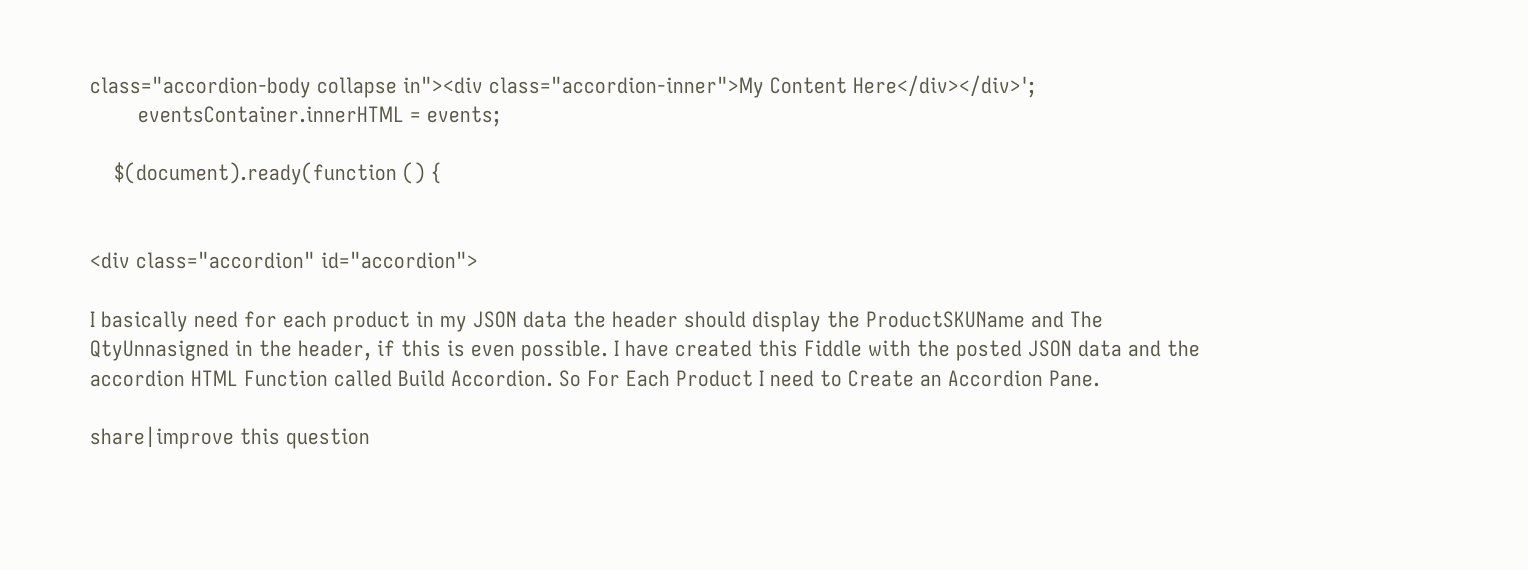class="accordion-body collapse in"><div class="accordion-inner">My Content Here</div></div>';
        eventsContainer.innerHTML = events;

    $(document).ready(function () {


<div class="accordion" id="accordion">

I basically need for each product in my JSON data the header should display the ProductSKUName and The QtyUnnasigned in the header, if this is even possible. I have created this Fiddle with the posted JSON data and the accordion HTML Function called Build Accordion. So For Each Product I need to Create an Accordion Pane.

share|improve this question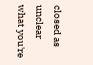closed as unclear what you're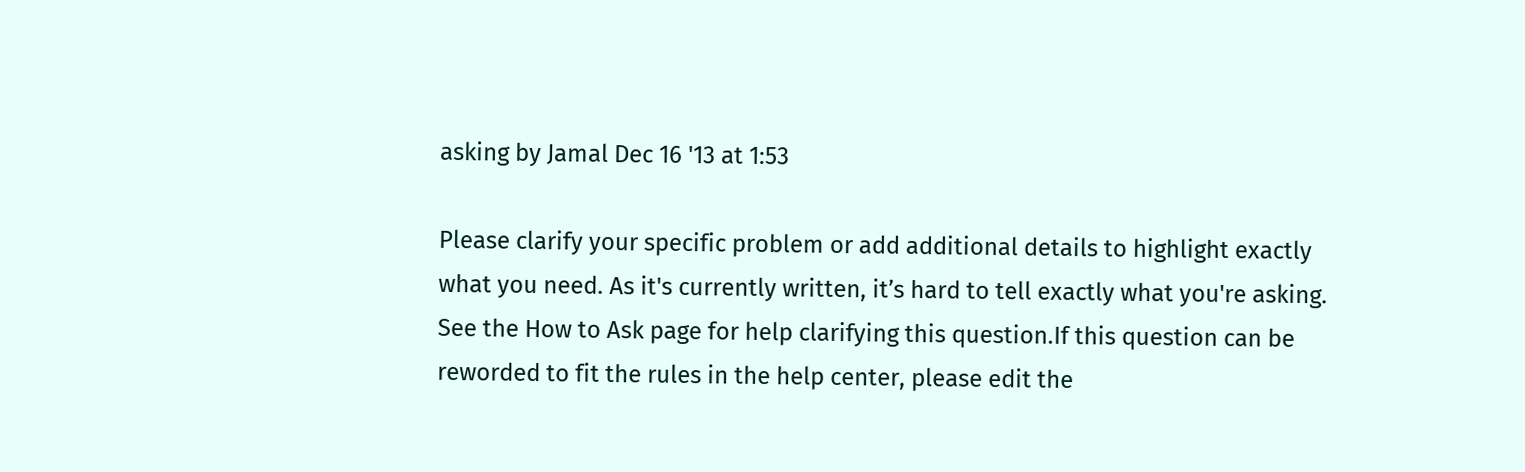asking by Jamal Dec 16 '13 at 1:53

Please clarify your specific problem or add additional details to highlight exactly what you need. As it's currently written, it’s hard to tell exactly what you're asking. See the How to Ask page for help clarifying this question.If this question can be reworded to fit the rules in the help center, please edit the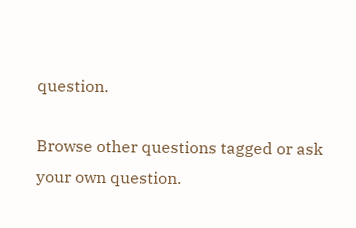question.

Browse other questions tagged or ask your own question.